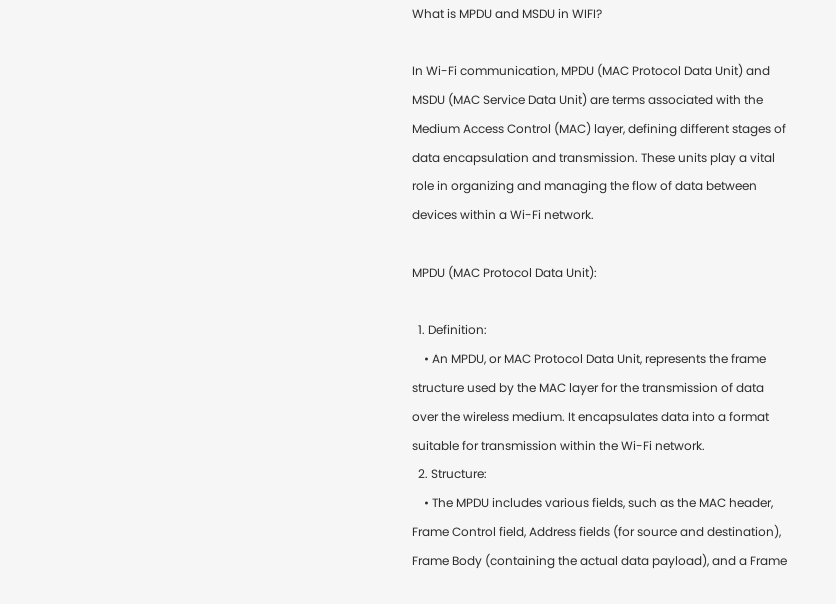What is MPDU and MSDU in WIFI?

In Wi-Fi communication, MPDU (MAC Protocol Data Unit) and MSDU (MAC Service Data Unit) are terms associated with the Medium Access Control (MAC) layer, defining different stages of data encapsulation and transmission. These units play a vital role in organizing and managing the flow of data between devices within a Wi-Fi network.

MPDU (MAC Protocol Data Unit):

  1. Definition:
    • An MPDU, or MAC Protocol Data Unit, represents the frame structure used by the MAC layer for the transmission of data over the wireless medium. It encapsulates data into a format suitable for transmission within the Wi-Fi network.
  2. Structure:
    • The MPDU includes various fields, such as the MAC header, Frame Control field, Address fields (for source and destination), Frame Body (containing the actual data payload), and a Frame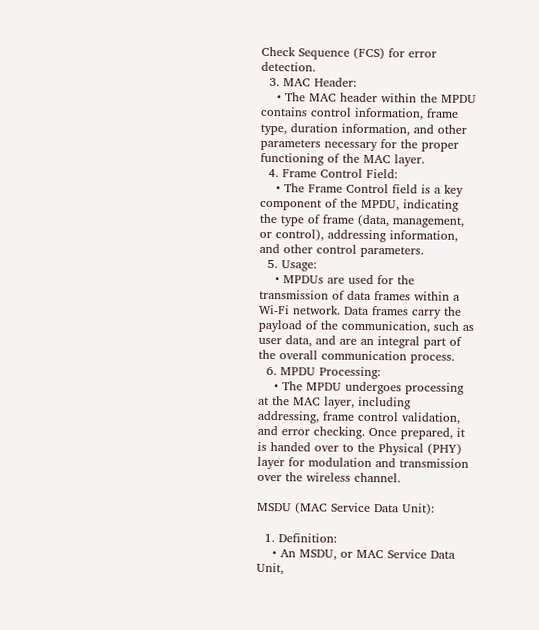Check Sequence (FCS) for error detection.
  3. MAC Header:
    • The MAC header within the MPDU contains control information, frame type, duration information, and other parameters necessary for the proper functioning of the MAC layer.
  4. Frame Control Field:
    • The Frame Control field is a key component of the MPDU, indicating the type of frame (data, management, or control), addressing information, and other control parameters.
  5. Usage:
    • MPDUs are used for the transmission of data frames within a Wi-Fi network. Data frames carry the payload of the communication, such as user data, and are an integral part of the overall communication process.
  6. MPDU Processing:
    • The MPDU undergoes processing at the MAC layer, including addressing, frame control validation, and error checking. Once prepared, it is handed over to the Physical (PHY) layer for modulation and transmission over the wireless channel.

MSDU (MAC Service Data Unit):

  1. Definition:
    • An MSDU, or MAC Service Data Unit,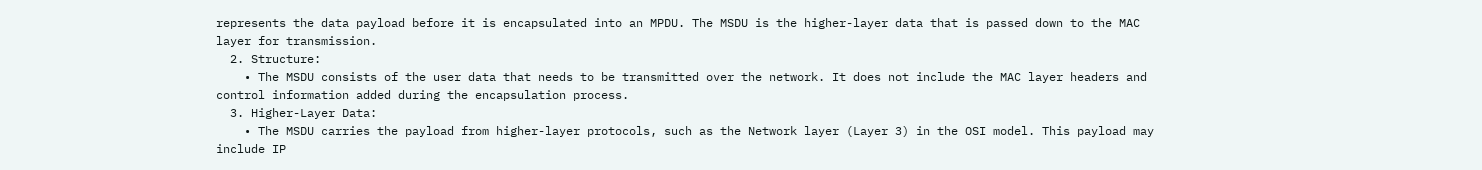represents the data payload before it is encapsulated into an MPDU. The MSDU is the higher-layer data that is passed down to the MAC layer for transmission.
  2. Structure:
    • The MSDU consists of the user data that needs to be transmitted over the network. It does not include the MAC layer headers and control information added during the encapsulation process.
  3. Higher-Layer Data:
    • The MSDU carries the payload from higher-layer protocols, such as the Network layer (Layer 3) in the OSI model. This payload may include IP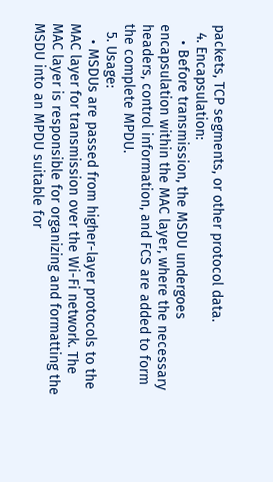packets, TCP segments, or other protocol data.
  4. Encapsulation:
    • Before transmission, the MSDU undergoes encapsulation within the MAC layer, where the necessary headers, control information, and FCS are added to form the complete MPDU.
  5. Usage:
    • MSDUs are passed from higher-layer protocols to the MAC layer for transmission over the Wi-Fi network. The MAC layer is responsible for organizing and formatting the MSDU into an MPDU suitable for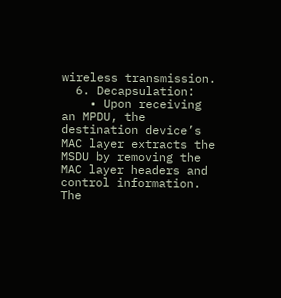wireless transmission.
  6. Decapsulation:
    • Upon receiving an MPDU, the destination device’s MAC layer extracts the MSDU by removing the MAC layer headers and control information. The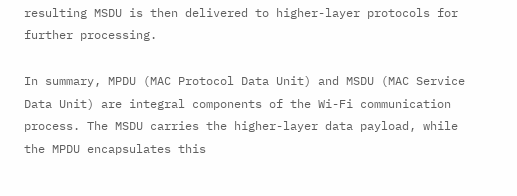resulting MSDU is then delivered to higher-layer protocols for further processing.

In summary, MPDU (MAC Protocol Data Unit) and MSDU (MAC Service Data Unit) are integral components of the Wi-Fi communication process. The MSDU carries the higher-layer data payload, while the MPDU encapsulates this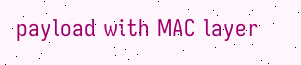payload with MAC layer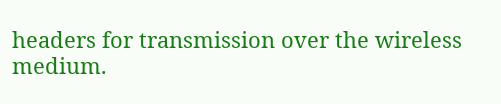headers for transmission over the wireless medium.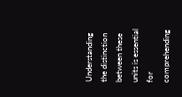Understanding the distinction between these units is essential for comprehending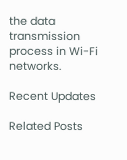the data transmission process in Wi-Fi networks.

Recent Updates

Related Posts